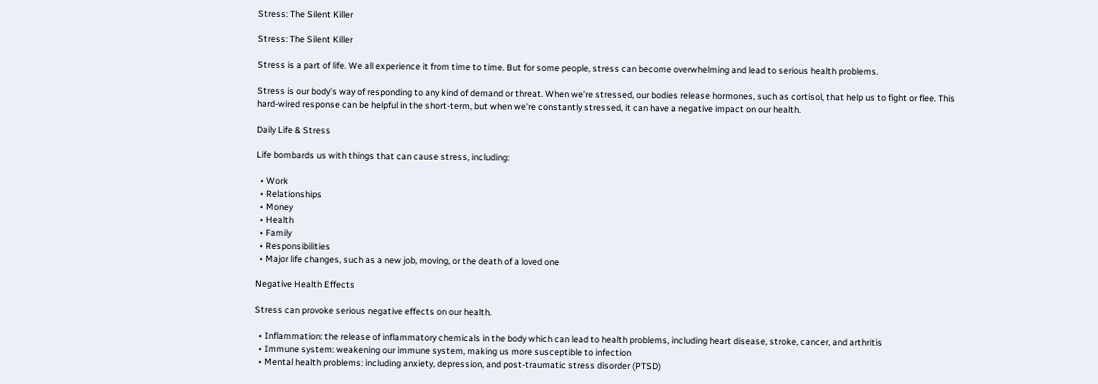Stress: The Silent Killer

Stress: The Silent Killer

Stress is a part of life. We all experience it from time to time. But for some people, stress can become overwhelming and lead to serious health problems.

Stress is our body’s way of responding to any kind of demand or threat. When we’re stressed, our bodies release hormones, such as cortisol, that help us to fight or flee. This hard-wired response can be helpful in the short-term, but when we’re constantly stressed, it can have a negative impact on our health.

Daily Life & Stress

Life bombards us with things that can cause stress, including:

  • Work
  • Relationships
  • Money
  • Health
  • Family
  • Responsibilities
  • Major life changes, such as a new job, moving, or the death of a loved one

Negative Health Effects

Stress can provoke serious negative effects on our health.

  • Inflammation: the release of inflammatory chemicals in the body which can lead to health problems, including heart disease, stroke, cancer, and arthritis
  • Immune system: weakening our immune system, making us more susceptible to infection
  • Mental health problems: including anxiety, depression, and post-traumatic stress disorder (PTSD)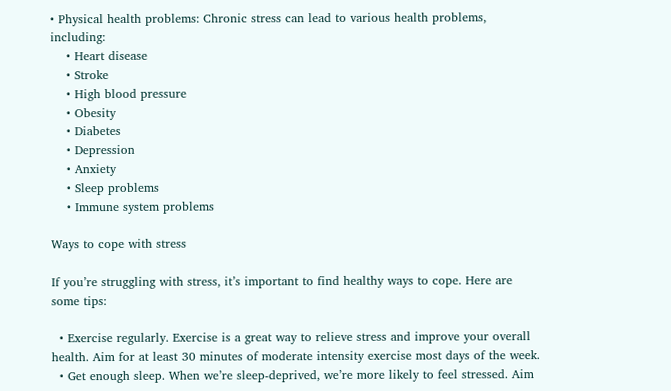• Physical health problems: Chronic stress can lead to various health problems, including:
    • Heart disease
    • Stroke
    • High blood pressure
    • Obesity
    • Diabetes
    • Depression
    • Anxiety
    • Sleep problems
    • Immune system problems

Ways to cope with stress

If you’re struggling with stress, it’s important to find healthy ways to cope. Here are some tips:

  • Exercise regularly. Exercise is a great way to relieve stress and improve your overall health. Aim for at least 30 minutes of moderate intensity exercise most days of the week.
  • Get enough sleep. When we’re sleep-deprived, we’re more likely to feel stressed. Aim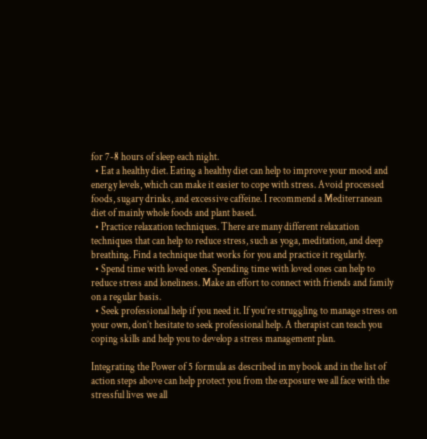for 7-8 hours of sleep each night.
  • Eat a healthy diet. Eating a healthy diet can help to improve your mood and energy levels, which can make it easier to cope with stress. Avoid processed foods, sugary drinks, and excessive caffeine. I recommend a Mediterranean diet of mainly whole foods and plant based.
  • Practice relaxation techniques. There are many different relaxation techniques that can help to reduce stress, such as yoga, meditation, and deep breathing. Find a technique that works for you and practice it regularly.
  • Spend time with loved ones. Spending time with loved ones can help to reduce stress and loneliness. Make an effort to connect with friends and family on a regular basis.
  • Seek professional help if you need it. If you’re struggling to manage stress on your own, don’t hesitate to seek professional help. A therapist can teach you coping skills and help you to develop a stress management plan.

Integrating the Power of 5 formula as described in my book and in the list of action steps above can help protect you from the exposure we all face with the stressful lives we all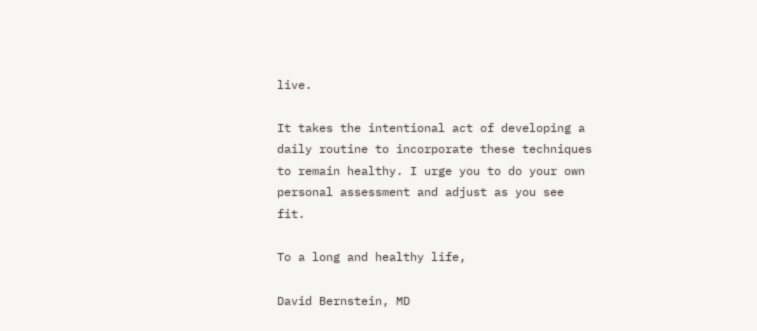live.

It takes the intentional act of developing a daily routine to incorporate these techniques to remain healthy. I urge you to do your own personal assessment and adjust as you see fit.

To a long and healthy life,

David Bernstein, MD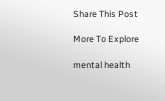Share This Post

More To Explore

mental health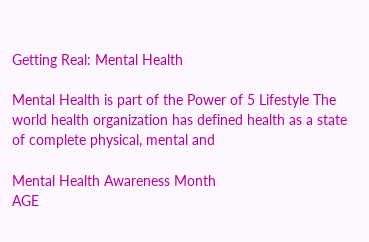Getting Real: Mental Health

Mental Health is part of the Power of 5 Lifestyle The world health organization has defined health as a state of complete physical, mental and

Mental Health Awareness Month
AGE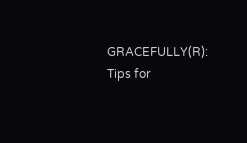GRACEFULLY(R): Tips for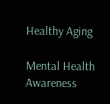Healthy Aging

Mental Health Awareness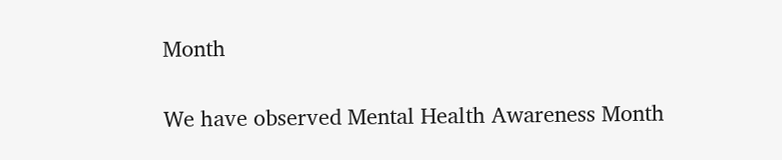Month

We have observed Mental Health Awareness Month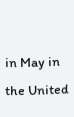in May in the United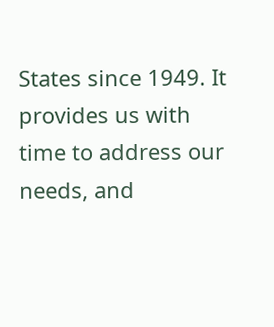States since 1949. It provides us with time to address our needs, and